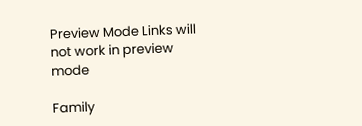Preview Mode Links will not work in preview mode

Family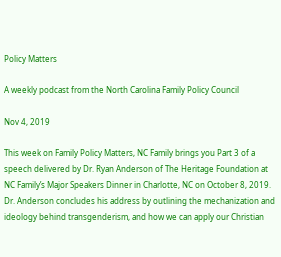Policy Matters

A weekly podcast from the North Carolina Family Policy Council

Nov 4, 2019

This week on Family Policy Matters, NC Family brings you Part 3 of a speech delivered by Dr. Ryan Anderson of The Heritage Foundation at NC Family’s Major Speakers Dinner in Charlotte, NC on October 8, 2019. Dr. Anderson concludes his address by outlining the mechanization and ideology behind transgenderism, and how we can apply our Christian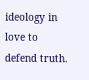ideology in love to defend truth.